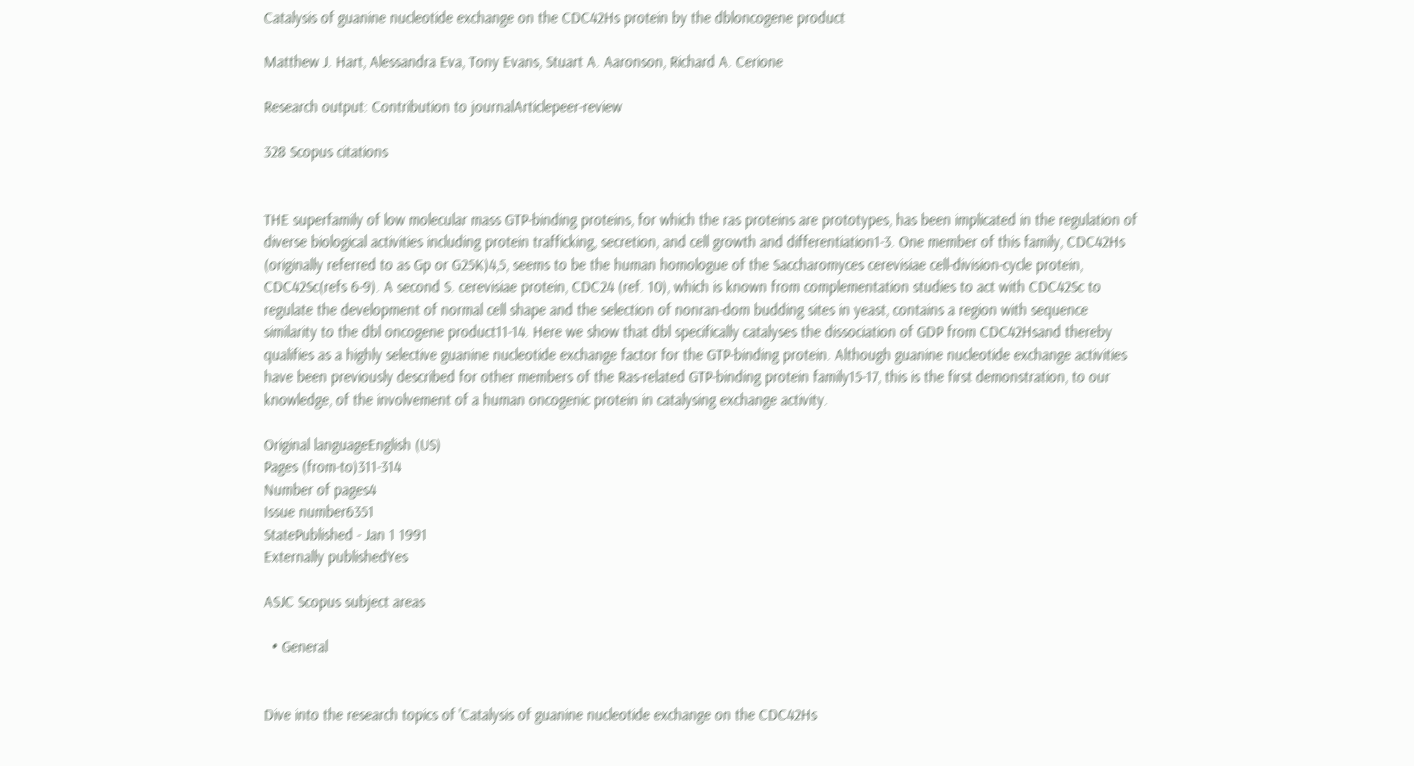Catalysis of guanine nucleotide exchange on the CDC42Hs protein by the dbloncogene product

Matthew J. Hart, Alessandra Eva, Tony Evans, Stuart A. Aaronson, Richard A. Cerione

Research output: Contribution to journalArticlepeer-review

328 Scopus citations


THE superfamily of low molecular mass GTP-binding proteins, for which the ras proteins are prototypes, has been implicated in the regulation of diverse biological activities including protein trafficking, secretion, and cell growth and differentiation1-3. One member of this family, CDC42Hs (originally referred to as Gp or G25K)4,5, seems to be the human homologue of the Saccharomyces cerevisiae cell-division-cycle protein, CDC42Sc(refs 6-9). A second S. cerevisiae protein, CDC24 (ref. 10), which is known from complementation studies to act with CDC42Sc to regulate the development of normal cell shape and the selection of nonran-dom budding sites in yeast, contains a region with sequence similarity to the dbl oncogene product11-14. Here we show that dbl specifically catalyses the dissociation of GDP from CDC42Hsand thereby qualifies as a highly selective guanine nucleotide exchange factor for the GTP-binding protein. Although guanine nucleotide exchange activities have been previously described for other members of the Ras-related GTP-binding protein family15-17, this is the first demonstration, to our knowledge, of the involvement of a human oncogenic protein in catalysing exchange activity.

Original languageEnglish (US)
Pages (from-to)311-314
Number of pages4
Issue number6351
StatePublished - Jan 1 1991
Externally publishedYes

ASJC Scopus subject areas

  • General


Dive into the research topics of 'Catalysis of guanine nucleotide exchange on the CDC42Hs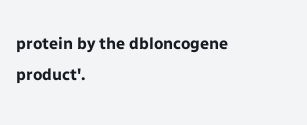protein by the dbloncogene product'.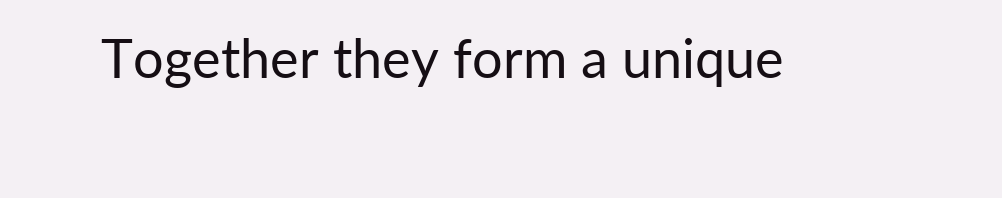Together they form a unique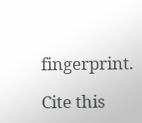fingerprint.

Cite this